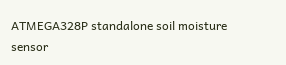ATMEGA328P standalone soil moisture sensor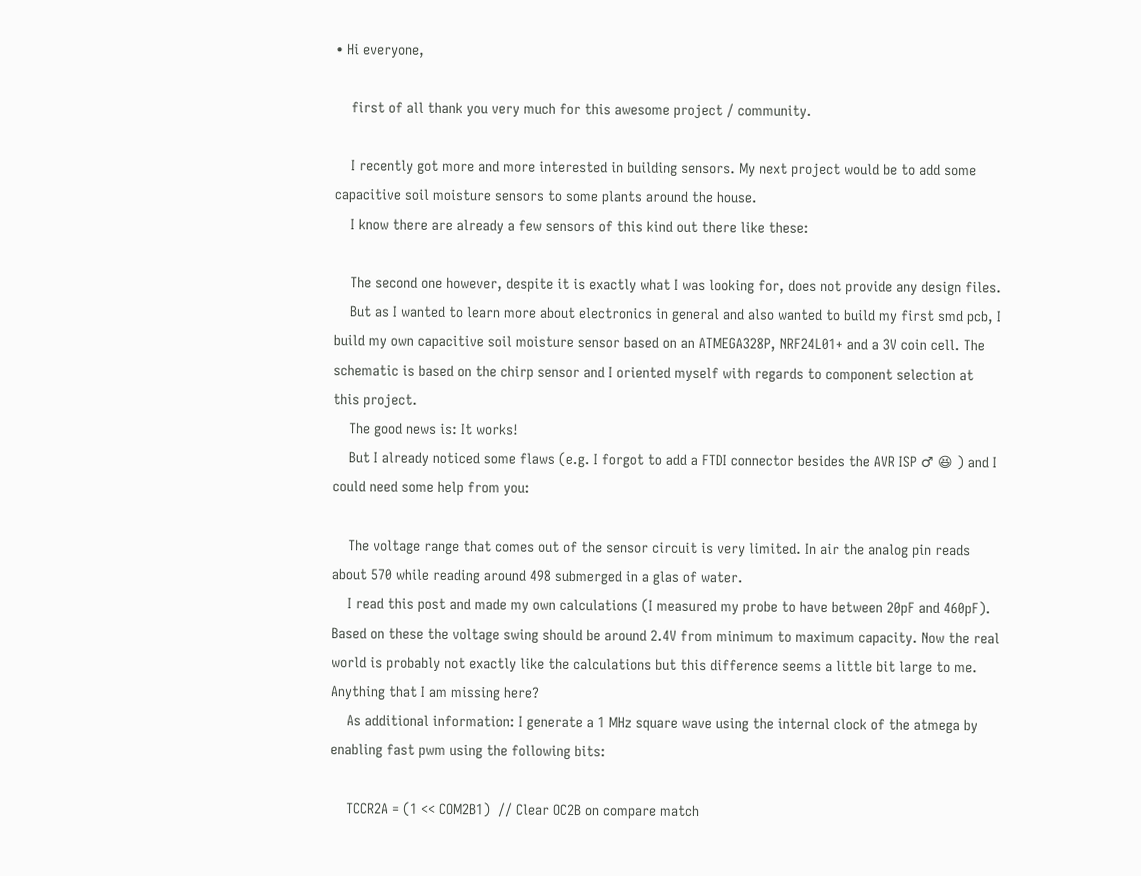• Hi everyone,

    first of all thank you very much for this awesome project / community.

    I recently got more and more interested in building sensors. My next project would be to add some capacitive soil moisture sensors to some plants around the house.
    I know there are already a few sensors of this kind out there like these:

    The second one however, despite it is exactly what I was looking for, does not provide any design files.
    But as I wanted to learn more about electronics in general and also wanted to build my first smd pcb, I build my own capacitive soil moisture sensor based on an ATMEGA328P, NRF24L01+ and a 3V coin cell. The schematic is based on the chirp sensor and I oriented myself with regards to component selection at this project.
    The good news is: It works!
    But I already noticed some flaws (e.g. I forgot to add a FTDI connector besides the AVR ISP ♂ 😆 ) and I could need some help from you:

    The voltage range that comes out of the sensor circuit is very limited. In air the analog pin reads about 570 while reading around 498 submerged in a glas of water.
    I read this post and made my own calculations (I measured my probe to have between 20pF and 460pF). Based on these the voltage swing should be around 2.4V from minimum to maximum capacity. Now the real world is probably not exactly like the calculations but this difference seems a little bit large to me. Anything that I am missing here?
    As additional information: I generate a 1 MHz square wave using the internal clock of the atmega by enabling fast pwm using the following bits:

    TCCR2A = (1 << COM2B1)  // Clear OC2B on compare match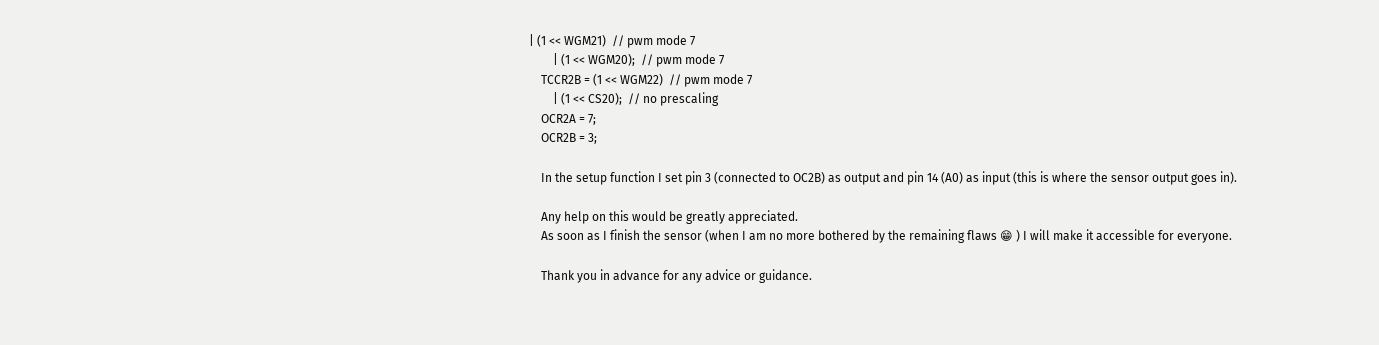| (1 << WGM21)  // pwm mode 7
        | (1 << WGM20);  // pwm mode 7
    TCCR2B = (1 << WGM22)  // pwm mode 7
        | (1 << CS20);  // no prescaling
    OCR2A = 7;
    OCR2B = 3;

    In the setup function I set pin 3 (connected to OC2B) as output and pin 14 (A0) as input (this is where the sensor output goes in).

    Any help on this would be greatly appreciated.
    As soon as I finish the sensor (when I am no more bothered by the remaining flaws 😁 ) I will make it accessible for everyone.

    Thank you in advance for any advice or guidance.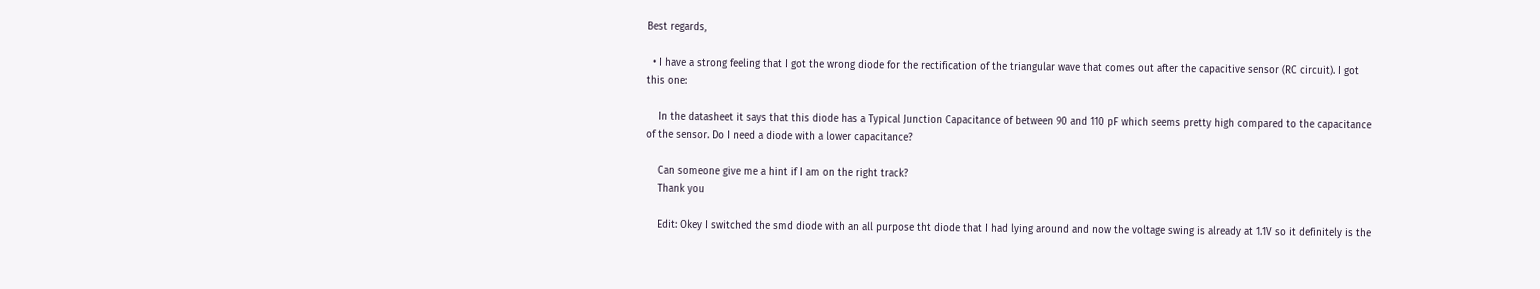Best regards,

  • I have a strong feeling that I got the wrong diode for the rectification of the triangular wave that comes out after the capacitive sensor (RC circuit). I got this one:

    In the datasheet it says that this diode has a Typical Junction Capacitance of between 90 and 110 pF which seems pretty high compared to the capacitance of the sensor. Do I need a diode with a lower capacitance?

    Can someone give me a hint if I am on the right track?
    Thank you

    Edit: Okey I switched the smd diode with an all purpose tht diode that I had lying around and now the voltage swing is already at 1.1V so it definitely is the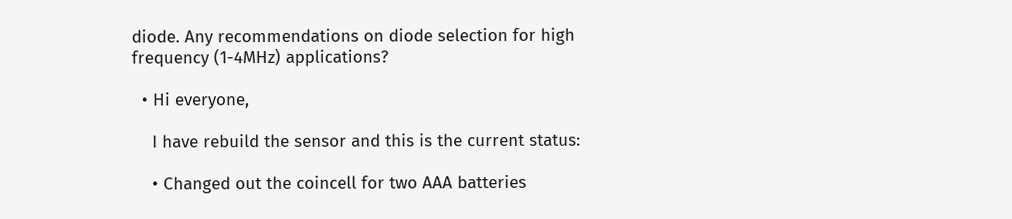diode. Any recommendations on diode selection for high frequency (1-4MHz) applications?

  • Hi everyone,

    I have rebuild the sensor and this is the current status:

    • Changed out the coincell for two AAA batteries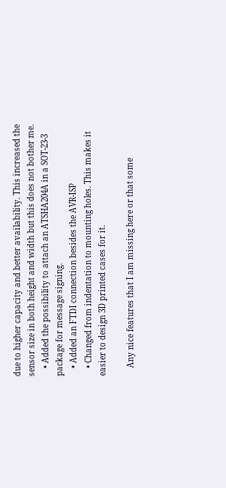due to higher capacity and better availability. This increased the sensor size in both height and width but this does not bother me.
    • Added the possibility to attach an ATSHA204A in a SOT-23-3 package for message signing.
    • Added an FTDI connection besides the AVR-ISP
    • Changed from indentation to mounting holes. This makes it easier to design 3D printed cases for it.

    Any nice features that I am missing here or that some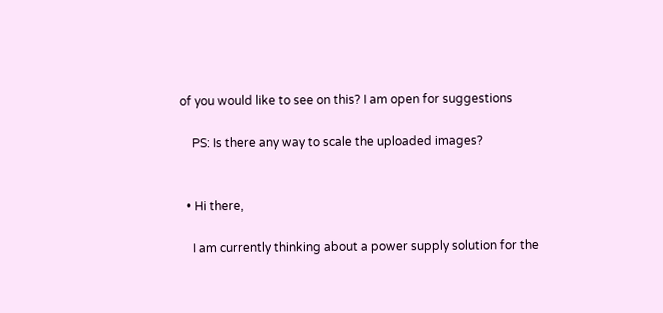of you would like to see on this? I am open for suggestions

    PS: Is there any way to scale the uploaded images?


  • Hi there,

    I am currently thinking about a power supply solution for the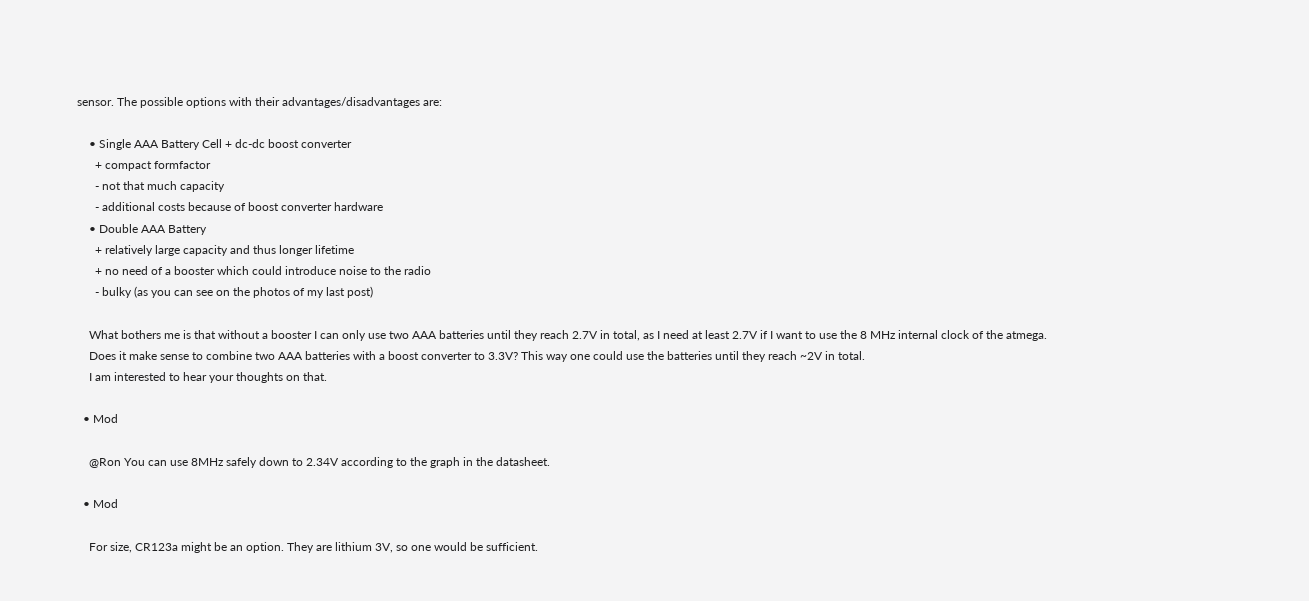sensor. The possible options with their advantages/disadvantages are:

    • Single AAA Battery Cell + dc-dc boost converter
      + compact formfactor
      - not that much capacity
      - additional costs because of boost converter hardware
    • Double AAA Battery
      + relatively large capacity and thus longer lifetime
      + no need of a booster which could introduce noise to the radio
      - bulky (as you can see on the photos of my last post)

    What bothers me is that without a booster I can only use two AAA batteries until they reach 2.7V in total, as I need at least 2.7V if I want to use the 8 MHz internal clock of the atmega.
    Does it make sense to combine two AAA batteries with a boost converter to 3.3V? This way one could use the batteries until they reach ~2V in total.
    I am interested to hear your thoughts on that.

  • Mod

    @Ron You can use 8MHz safely down to 2.34V according to the graph in the datasheet.

  • Mod

    For size, CR123a might be an option. They are lithium 3V, so one would be sufficient.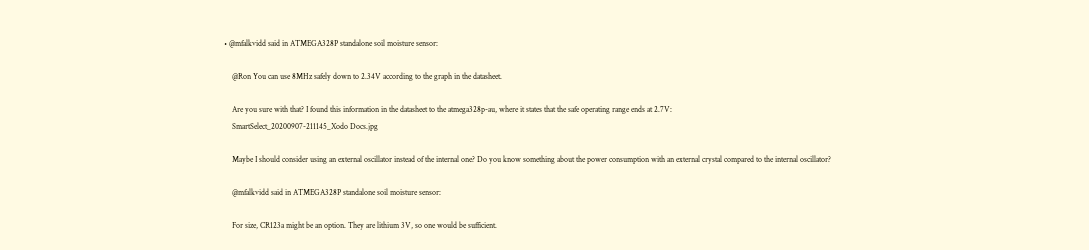• @mfalkvidd said in ATMEGA328P standalone soil moisture sensor:

    @Ron You can use 8MHz safely down to 2.34V according to the graph in the datasheet.

    Are you sure with that? I found this information in the datasheet to the atmega328p-au, where it states that the safe operating range ends at 2.7V:
    SmartSelect_20200907-211145_Xodo Docs.jpg

    Maybe I should consider using an external oscillator instead of the internal one? Do you know something about the power consumption with an external crystal compared to the internal oscillator?

    @mfalkvidd said in ATMEGA328P standalone soil moisture sensor:

    For size, CR123a might be an option. They are lithium 3V, so one would be sufficient.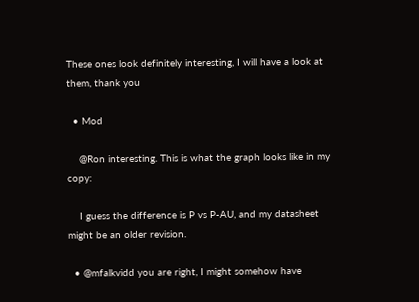These ones look definitely interesting, I will have a look at them, thank you

  • Mod

    @Ron interesting. This is what the graph looks like in my copy:

    I guess the difference is P vs P-AU, and my datasheet might be an older revision.

  • @mfalkvidd you are right, I might somehow have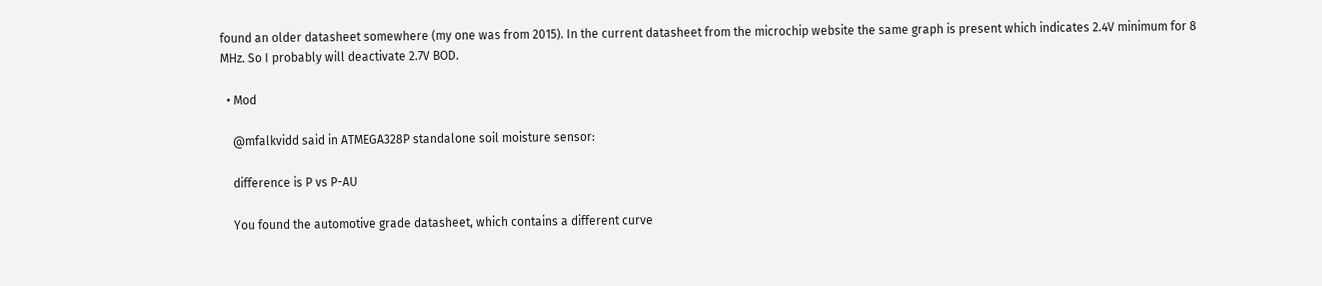found an older datasheet somewhere (my one was from 2015). In the current datasheet from the microchip website the same graph is present which indicates 2.4V minimum for 8 MHz. So I probably will deactivate 2.7V BOD.

  • Mod

    @mfalkvidd said in ATMEGA328P standalone soil moisture sensor:

    difference is P vs P-AU

    You found the automotive grade datasheet, which contains a different curve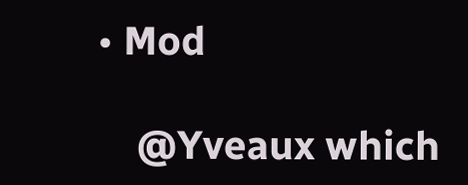• Mod

    @Yveaux which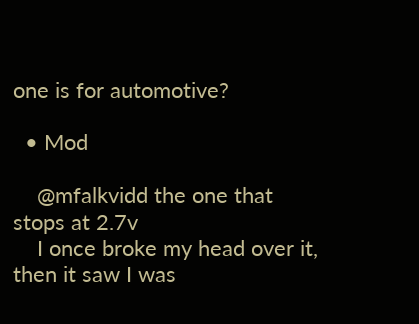one is for automotive?

  • Mod

    @mfalkvidd the one that stops at 2.7v
    I once broke my head over it, then it saw I was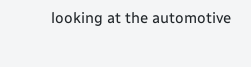looking at the automotive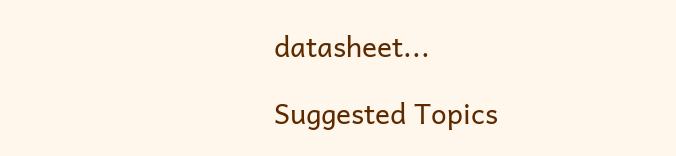datasheet...

Suggested Topics